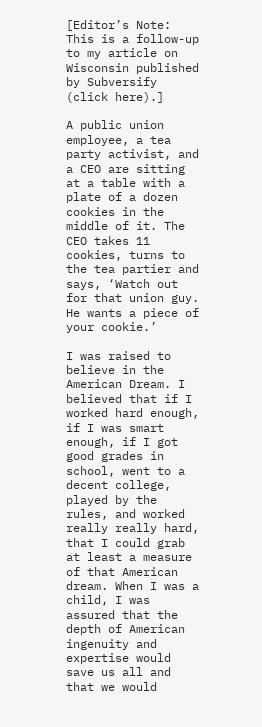[Editor’s Note: This is a follow-up to my article on Wisconsin published by Subversify (click here).]

A public union employee, a tea party activist, and a CEO are sitting at a table with a plate of a dozen cookies in the middle of it. The CEO takes 11 cookies, turns to the tea partier and says, ‘Watch out for that union guy. He wants a piece of your cookie.’

I was raised to believe in the American Dream. I believed that if I worked hard enough, if I was smart enough, if I got good grades in school, went to a decent college, played by the rules, and worked really really hard, that I could grab at least a measure of that American dream. When I was a child, I was assured that the depth of American ingenuity and expertise would save us all and that we would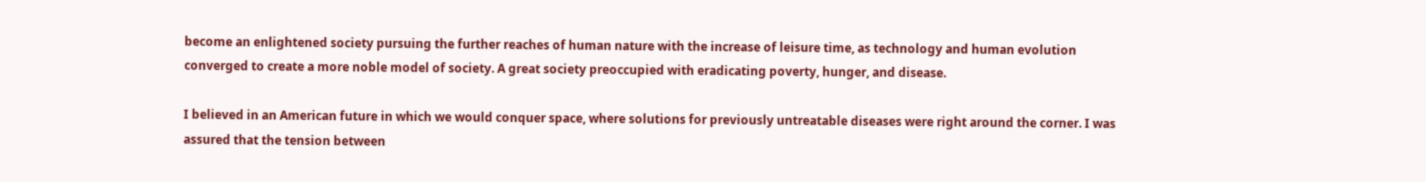become an enlightened society pursuing the further reaches of human nature with the increase of leisure time, as technology and human evolution converged to create a more noble model of society. A great society preoccupied with eradicating poverty, hunger, and disease.

I believed in an American future in which we would conquer space, where solutions for previously untreatable diseases were right around the corner. I was assured that the tension between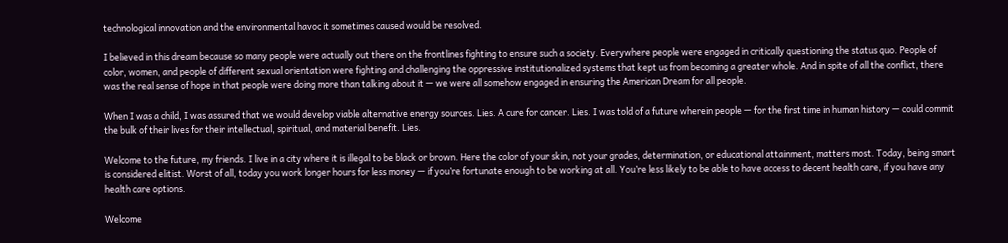technological innovation and the environmental havoc it sometimes caused would be resolved.

I believed in this dream because so many people were actually out there on the frontlines fighting to ensure such a society. Everywhere people were engaged in critically questioning the status quo. People of color, women, and people of different sexual orientation were fighting and challenging the oppressive institutionalized systems that kept us from becoming a greater whole. And in spite of all the conflict, there was the real sense of hope in that people were doing more than talking about it — we were all somehow engaged in ensuring the American Dream for all people.

When I was a child, I was assured that we would develop viable alternative energy sources. Lies. A cure for cancer. Lies. I was told of a future wherein people — for the first time in human history — could commit the bulk of their lives for their intellectual, spiritual, and material benefit. Lies.

Welcome to the future, my friends. I live in a city where it is illegal to be black or brown. Here the color of your skin, not your grades, determination, or educational attainment, matters most. Today, being smart is considered elitist. Worst of all, today you work longer hours for less money — if you’re fortunate enough to be working at all. You’re less likely to be able to have access to decent health care, if you have any health care options.

Welcome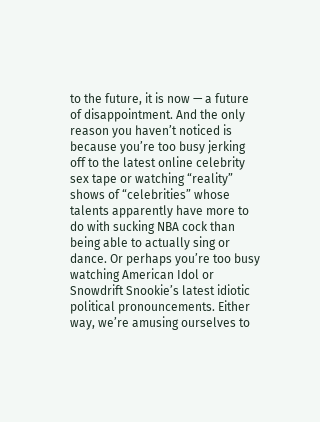to the future, it is now — a future of disappointment. And the only reason you haven’t noticed is because you’re too busy jerking off to the latest online celebrity sex tape or watching “reality” shows of “celebrities” whose talents apparently have more to do with sucking NBA cock than being able to actually sing or dance. Or perhaps you’re too busy watching American Idol or Snowdrift Snookie’s latest idiotic political pronouncements. Either way, we’re amusing ourselves to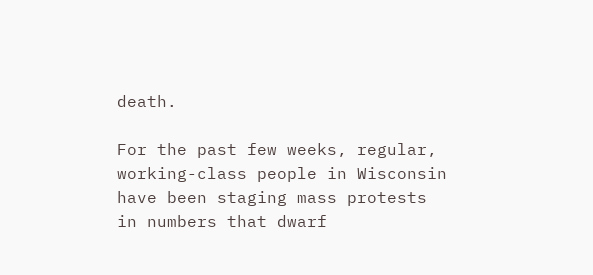death.

For the past few weeks, regular, working-class people in Wisconsin have been staging mass protests in numbers that dwarf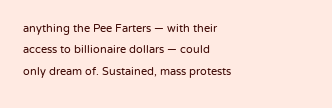anything the Pee Farters — with their access to billionaire dollars — could only dream of. Sustained, mass protests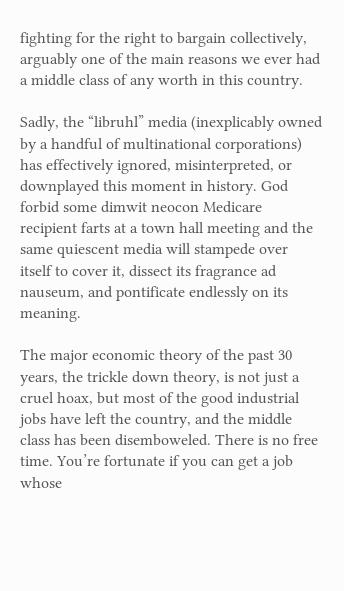fighting for the right to bargain collectively, arguably one of the main reasons we ever had a middle class of any worth in this country.

Sadly, the “libruhl” media (inexplicably owned by a handful of multinational corporations) has effectively ignored, misinterpreted, or downplayed this moment in history. God forbid some dimwit neocon Medicare recipient farts at a town hall meeting and the same quiescent media will stampede over itself to cover it, dissect its fragrance ad nauseum, and pontificate endlessly on its meaning.

The major economic theory of the past 30 years, the trickle down theory, is not just a cruel hoax, but most of the good industrial jobs have left the country, and the middle class has been disemboweled. There is no free time. You’re fortunate if you can get a job whose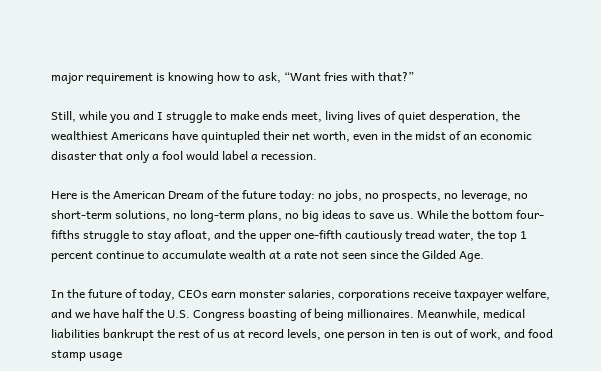major requirement is knowing how to ask, “Want fries with that?”

Still, while you and I struggle to make ends meet, living lives of quiet desperation, the wealthiest Americans have quintupled their net worth, even in the midst of an economic disaster that only a fool would label a recession.

Here is the American Dream of the future today: no jobs, no prospects, no leverage, no short-term solutions, no long-term plans, no big ideas to save us. While the bottom four-fifths struggle to stay afloat, and the upper one-fifth cautiously tread water, the top 1 percent continue to accumulate wealth at a rate not seen since the Gilded Age.

In the future of today, CEOs earn monster salaries, corporations receive taxpayer welfare, and we have half the U.S. Congress boasting of being millionaires. Meanwhile, medical liabilities bankrupt the rest of us at record levels, one person in ten is out of work, and food stamp usage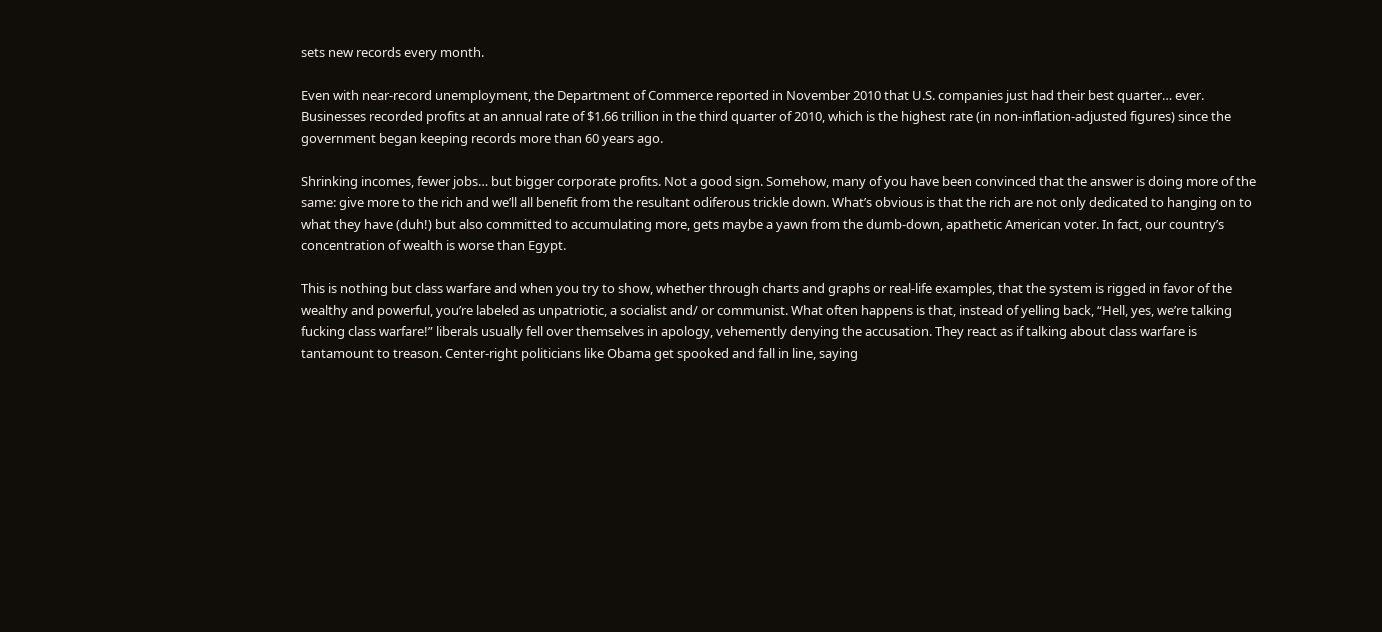sets new records every month.

Even with near-record unemployment, the Department of Commerce reported in November 2010 that U.S. companies just had their best quarter… ever. Businesses recorded profits at an annual rate of $1.66 trillion in the third quarter of 2010, which is the highest rate (in non-inflation-adjusted figures) since the government began keeping records more than 60 years ago.

Shrinking incomes, fewer jobs… but bigger corporate profits. Not a good sign. Somehow, many of you have been convinced that the answer is doing more of the same: give more to the rich and we’ll all benefit from the resultant odiferous trickle down. What’s obvious is that the rich are not only dedicated to hanging on to what they have (duh!) but also committed to accumulating more, gets maybe a yawn from the dumb-down, apathetic American voter. In fact, our country’s concentration of wealth is worse than Egypt.

This is nothing but class warfare and when you try to show, whether through charts and graphs or real-life examples, that the system is rigged in favor of the wealthy and powerful, you’re labeled as unpatriotic, a socialist and/ or communist. What often happens is that, instead of yelling back, “Hell, yes, we’re talking fucking class warfare!” liberals usually fell over themselves in apology, vehemently denying the accusation. They react as if talking about class warfare is tantamount to treason. Center-right politicians like Obama get spooked and fall in line, saying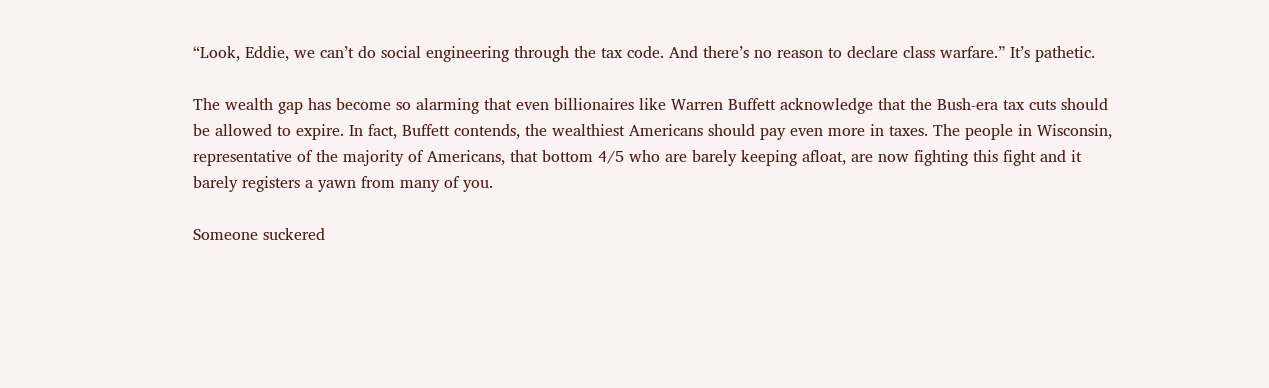“Look, Eddie, we can’t do social engineering through the tax code. And there’s no reason to declare class warfare.” It’s pathetic.

The wealth gap has become so alarming that even billionaires like Warren Buffett acknowledge that the Bush-era tax cuts should be allowed to expire. In fact, Buffett contends, the wealthiest Americans should pay even more in taxes. The people in Wisconsin, representative of the majority of Americans, that bottom 4/5 who are barely keeping afloat, are now fighting this fight and it barely registers a yawn from many of you.

Someone suckered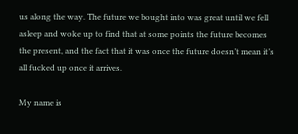us along the way. The future we bought into was great until we fell asleep and woke up to find that at some points the future becomes the present, and the fact that it was once the future doesn’t mean it’s all fucked up once it arrives.

My name is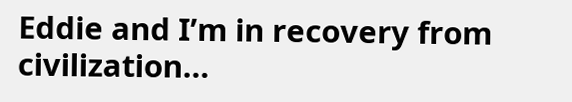Eddie and I’m in recovery from civilization…